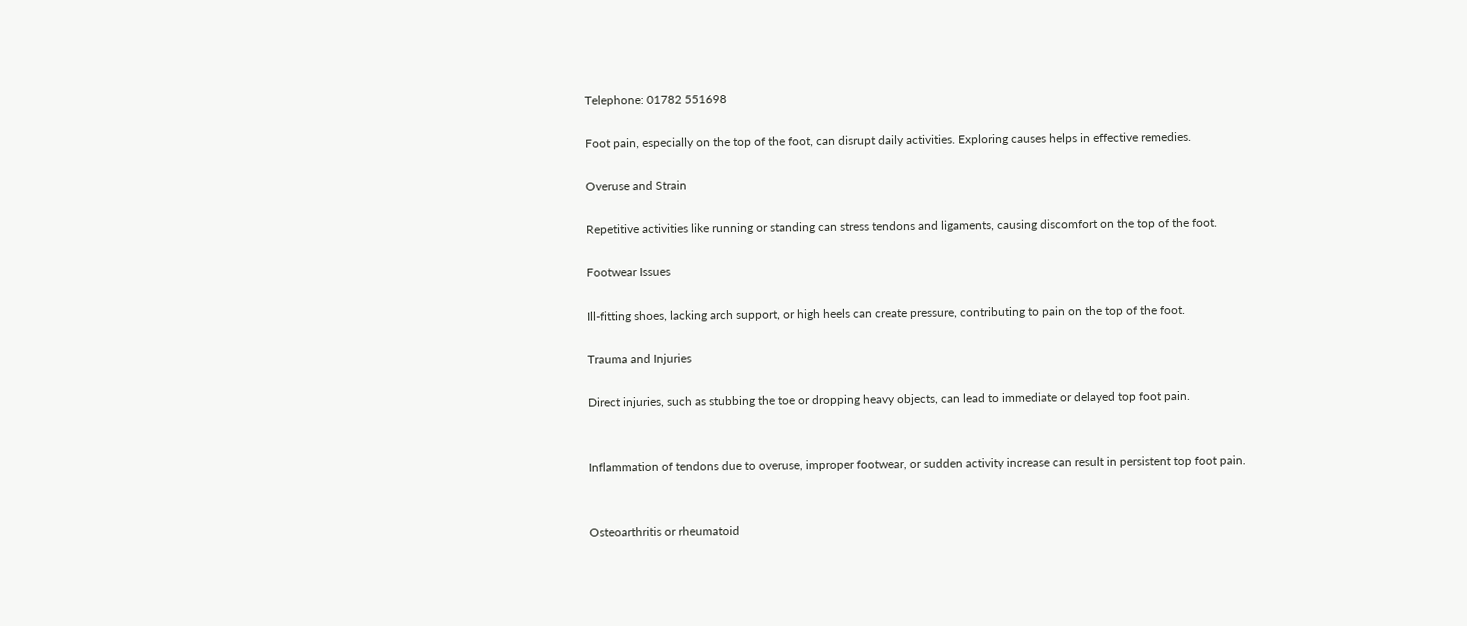Telephone: 01782 551698

Foot pain, especially on the top of the foot, can disrupt daily activities. Exploring causes helps in effective remedies.

Overuse and Strain

Repetitive activities like running or standing can stress tendons and ligaments, causing discomfort on the top of the foot.

Footwear Issues

Ill-fitting shoes, lacking arch support, or high heels can create pressure, contributing to pain on the top of the foot.

Trauma and Injuries

Direct injuries, such as stubbing the toe or dropping heavy objects, can lead to immediate or delayed top foot pain.


Inflammation of tendons due to overuse, improper footwear, or sudden activity increase can result in persistent top foot pain.


Osteoarthritis or rheumatoid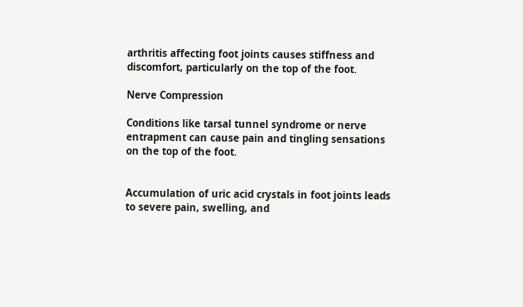arthritis affecting foot joints causes stiffness and discomfort, particularly on the top of the foot.

Nerve Compression

Conditions like tarsal tunnel syndrome or nerve entrapment can cause pain and tingling sensations on the top of the foot.


Accumulation of uric acid crystals in foot joints leads to severe pain, swelling, and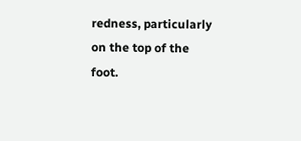redness, particularly on the top of the foot.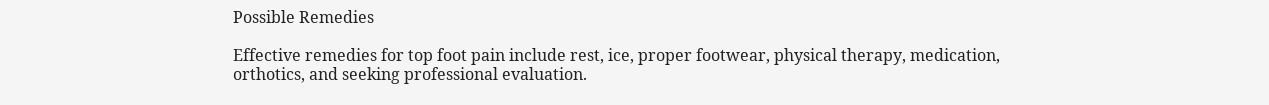Possible Remedies

Effective remedies for top foot pain include rest, ice, proper footwear, physical therapy, medication, orthotics, and seeking professional evaluation.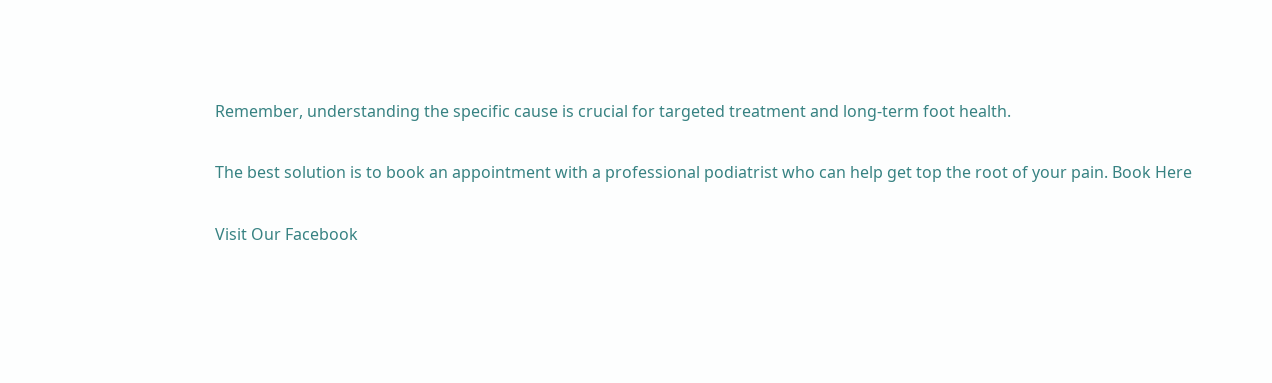Remember, understanding the specific cause is crucial for targeted treatment and long-term foot health.

The best solution is to book an appointment with a professional podiatrist who can help get top the root of your pain. Book Here

Visit Our Facebook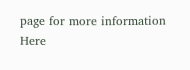page for more information Here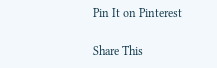Pin It on Pinterest

Share This